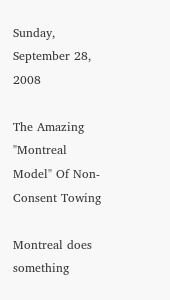Sunday, September 28, 2008

The Amazing "Montreal Model" Of Non-Consent Towing

Montreal does something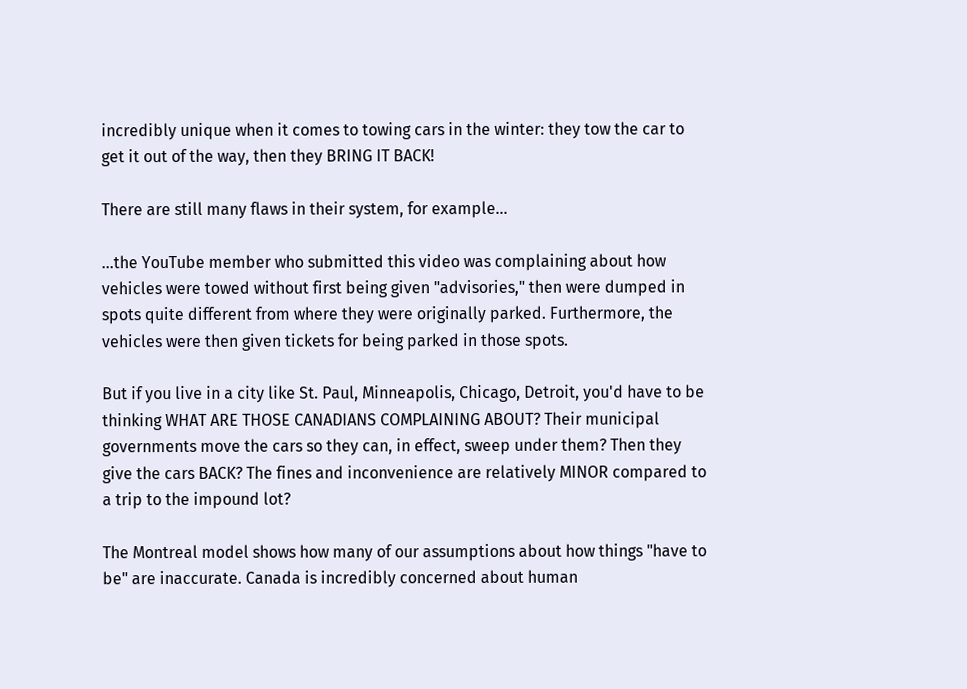incredibly unique when it comes to towing cars in the winter: they tow the car to get it out of the way, then they BRING IT BACK!

There are still many flaws in their system, for example...

...the YouTube member who submitted this video was complaining about how vehicles were towed without first being given "advisories," then were dumped in spots quite different from where they were originally parked. Furthermore, the vehicles were then given tickets for being parked in those spots.

But if you live in a city like St. Paul, Minneapolis, Chicago, Detroit, you'd have to be thinking WHAT ARE THOSE CANADIANS COMPLAINING ABOUT? Their municipal governments move the cars so they can, in effect, sweep under them? Then they give the cars BACK? The fines and inconvenience are relatively MINOR compared to a trip to the impound lot?

The Montreal model shows how many of our assumptions about how things "have to be" are inaccurate. Canada is incredibly concerned about human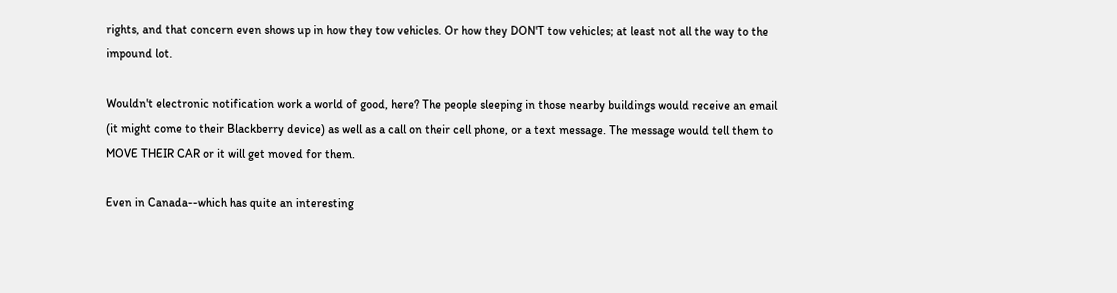rights, and that concern even shows up in how they tow vehicles. Or how they DON'T tow vehicles; at least not all the way to the impound lot.

Wouldn't electronic notification work a world of good, here? The people sleeping in those nearby buildings would receive an email (it might come to their Blackberry device) as well as a call on their cell phone, or a text message. The message would tell them to MOVE THEIR CAR or it will get moved for them.

Even in Canada--which has quite an interesting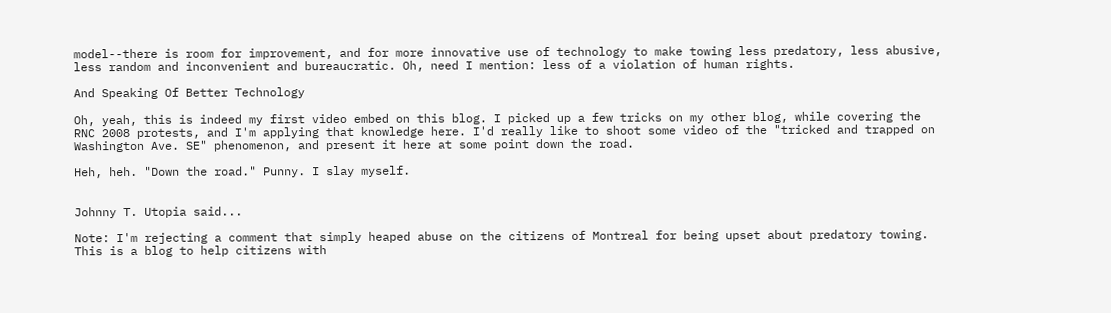model--there is room for improvement, and for more innovative use of technology to make towing less predatory, less abusive, less random and inconvenient and bureaucratic. Oh, need I mention: less of a violation of human rights.

And Speaking Of Better Technology

Oh, yeah, this is indeed my first video embed on this blog. I picked up a few tricks on my other blog, while covering the RNC 2008 protests, and I'm applying that knowledge here. I'd really like to shoot some video of the "tricked and trapped on Washington Ave. SE" phenomenon, and present it here at some point down the road.

Heh, heh. "Down the road." Punny. I slay myself.


Johnny T. Utopia said...

Note: I'm rejecting a comment that simply heaped abuse on the citizens of Montreal for being upset about predatory towing. This is a blog to help citizens with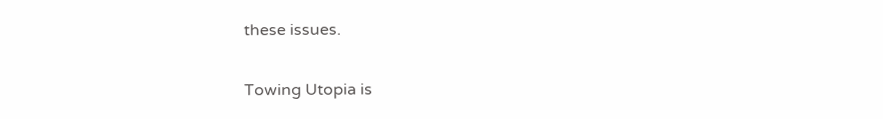these issues.

Towing Utopia is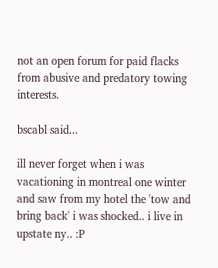not an open forum for paid flacks from abusive and predatory towing interests.

bscabl said...

ill never forget when i was vacationing in montreal one winter and saw from my hotel the 'tow and bring back' i was shocked.. i live in upstate ny.. :P